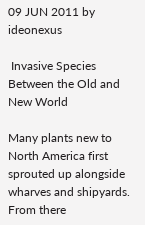09 JUN 2011 by ideonexus

 Invasive Species Between the Old and New World

Many plants new to North America first sprouted up alongside wharves and shipyards. From there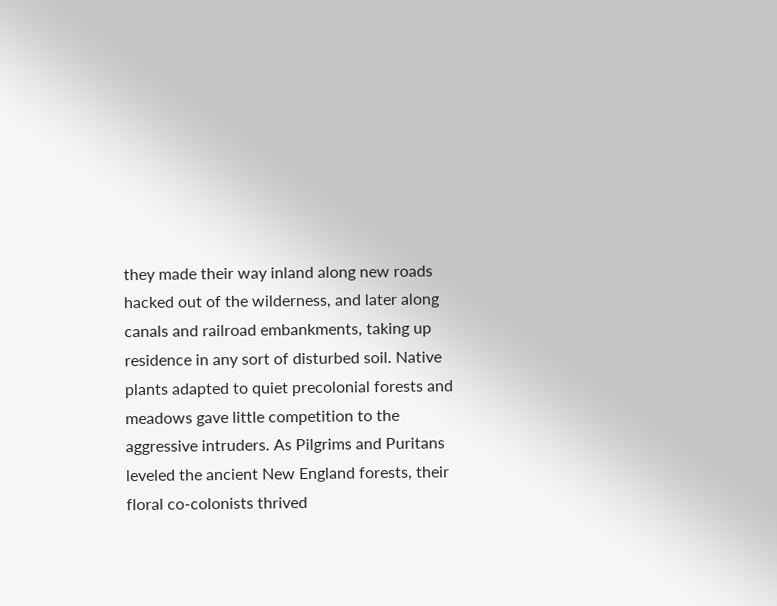they made their way inland along new roads hacked out of the wilderness, and later along canals and railroad embankments, taking up residence in any sort of disturbed soil. Native plants adapted to quiet precolonial forests and meadows gave little competition to the aggressive intruders. As Pilgrims and Puritans leveled the ancient New England forests, their floral co-colonists thrived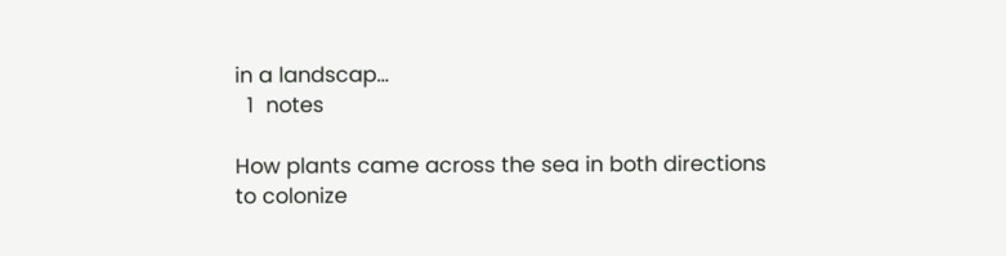in a landscap...
  1  notes

How plants came across the sea in both directions to colonize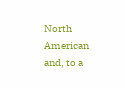North American and, to a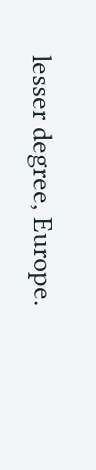lesser degree, Europe.